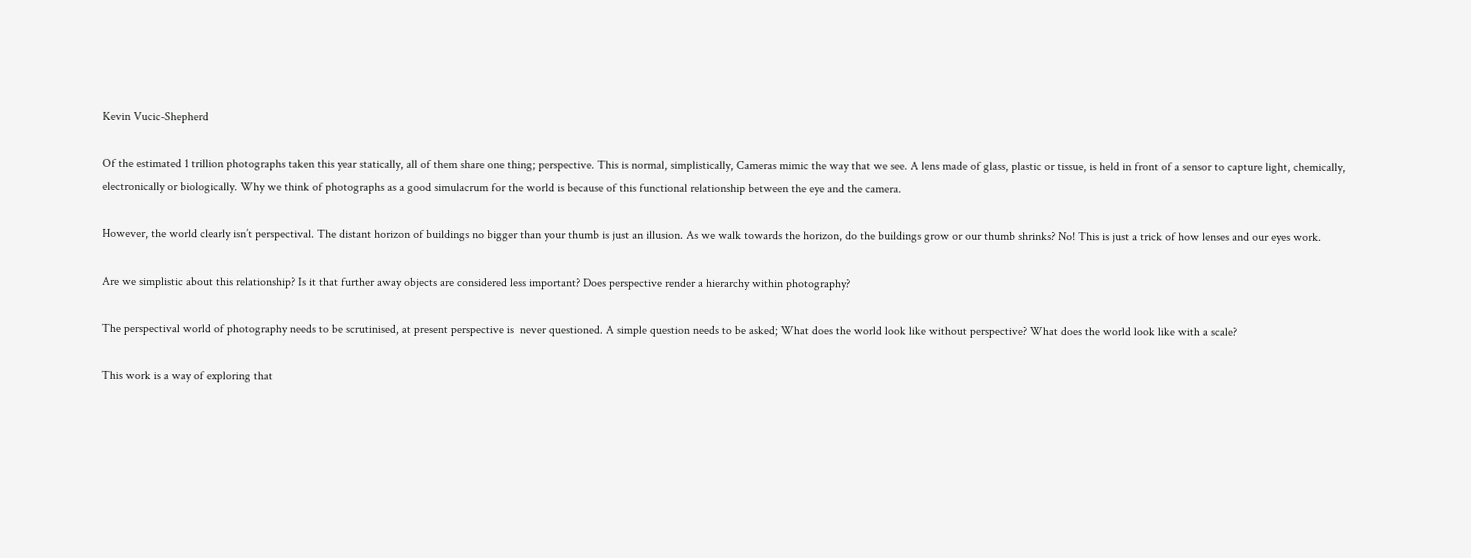Kevin Vucic-Shepherd

Of the estimated 1 trillion photographs taken this year statically, all of them share one thing; perspective. This is normal, simplistically, Cameras mimic the way that we see. A lens made of glass, plastic or tissue, is held in front of a sensor to capture light, chemically, electronically or biologically. Why we think of photographs as a good simulacrum for the world is because of this functional relationship between the eye and the camera.

However, the world clearly isn’t perspectival. The distant horizon of buildings no bigger than your thumb is just an illusion. As we walk towards the horizon, do the buildings grow or our thumb shrinks? No! This is just a trick of how lenses and our eyes work.

Are we simplistic about this relationship? Is it that further away objects are considered less important? Does perspective render a hierarchy within photography?

The perspectival world of photography needs to be scrutinised, at present perspective is  never questioned. A simple question needs to be asked; What does the world look like without perspective? What does the world look like with a scale?

This work is a way of exploring that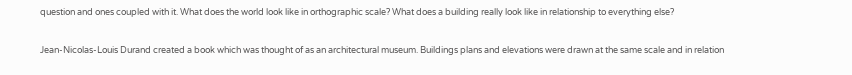question and ones coupled with it. What does the world look like in orthographic scale? What does a building really look like in relationship to everything else?

Jean-Nicolas-Louis Durand created a book which was thought of as an architectural museum. Buildings plans and elevations were drawn at the same scale and in relation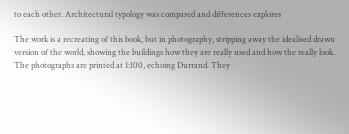to each other. Architectural typology was compared and differences explores

The work is a recreating of this book, but in photography, stripping away the idealised drawn version of the world, showing the buildings how they are really used and how the really look. The photographs are printed at 1:100, echoing Durrand. They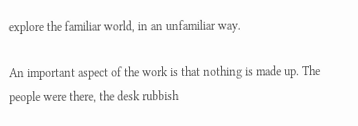explore the familiar world, in an unfamiliar way.

An important aspect of the work is that nothing is made up. The people were there, the desk rubbish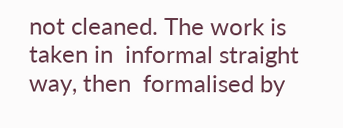not cleaned. The work is taken in  informal straight way, then  formalised by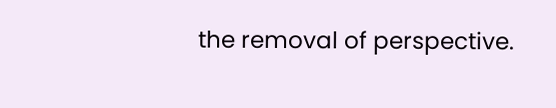the removal of perspective.